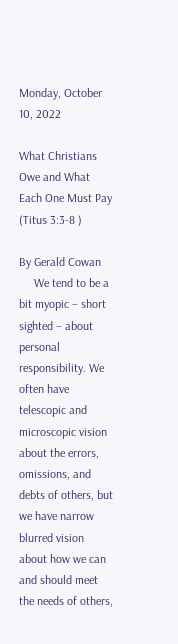Monday, October 10, 2022

What Christians Owe and What Each One Must Pay (Titus 3:3-8 )

By Gerald Cowan
     We tend to be a bit myopic – short sighted – about personal responsibility. We often have telescopic and microscopic vision about the errors, omissions, and debts of others, but we have narrow blurred vision about how we can and should meet the needs of others,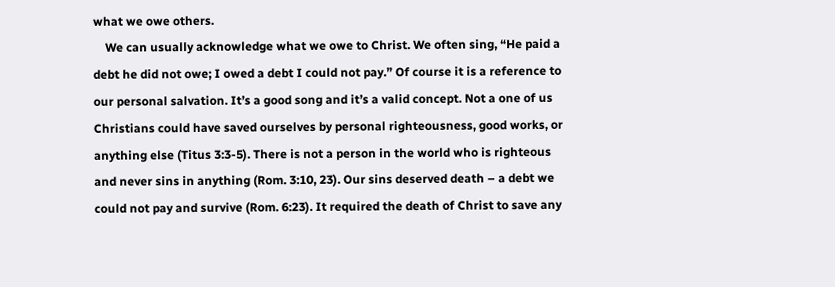what we owe others.
    We can usually acknowledge what we owe to Christ. We often sing, “He paid a debt he did not owe; I owed a debt I could not pay.” Of course it is a reference to our personal salvation. It’s a good song and it’s a valid concept. Not a one of us Christians could have saved ourselves by personal righteousness, good works, or anything else (Titus 3:3-5). There is not a person in the world who is righteous and never sins in anything (Rom. 3:10, 23). Our sins deserved death – a debt we could not pay and survive (Rom. 6:23). It required the death of Christ to save any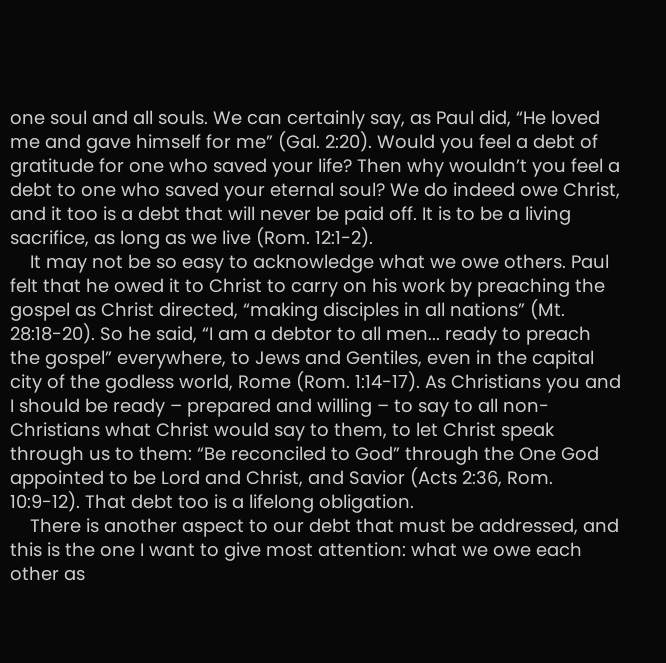one soul and all souls. We can certainly say, as Paul did, “He loved me and gave himself for me” (Gal. 2:20). Would you feel a debt of gratitude for one who saved your life? Then why wouldn’t you feel a debt to one who saved your eternal soul? We do indeed owe Christ, and it too is a debt that will never be paid off. It is to be a living sacrifice, as long as we live (Rom. 12:1-2).
    It may not be so easy to acknowledge what we owe others. Paul felt that he owed it to Christ to carry on his work by preaching the gospel as Christ directed, “making disciples in all nations” (Mt. 28:18-20). So he said, “I am a debtor to all men... ready to preach the gospel” everywhere, to Jews and Gentiles, even in the capital city of the godless world, Rome (Rom. 1:14-17). As Christians you and I should be ready – prepared and willing – to say to all non-Christians what Christ would say to them, to let Christ speak through us to them: “Be reconciled to God” through the One God appointed to be Lord and Christ, and Savior (Acts 2:36, Rom. 10:9-12). That debt too is a lifelong obligation.
    There is another aspect to our debt that must be addressed, and this is the one I want to give most attention: what we owe each other as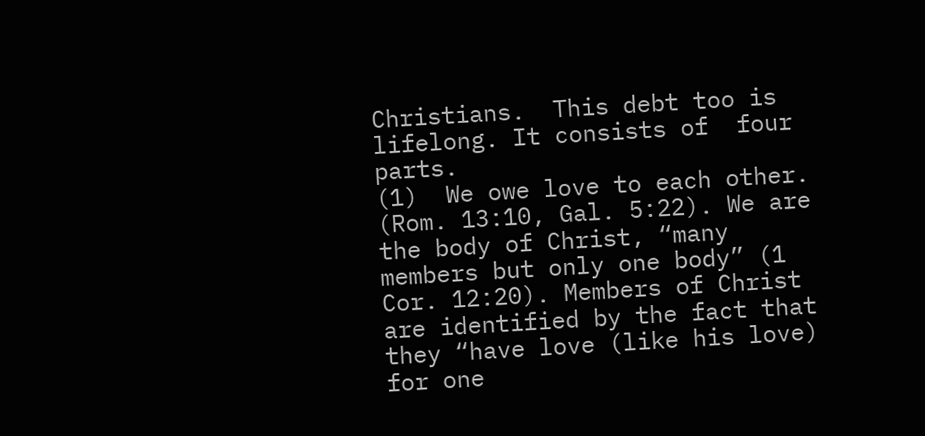Christians.  This debt too is lifelong. It consists of  four parts.
(1)  We owe love to each other. (Rom. 13:10, Gal. 5:22). We are the body of Christ, “many members but only one body” (1 Cor. 12:20). Members of Christ are identified by the fact that they “have love (like his love) for one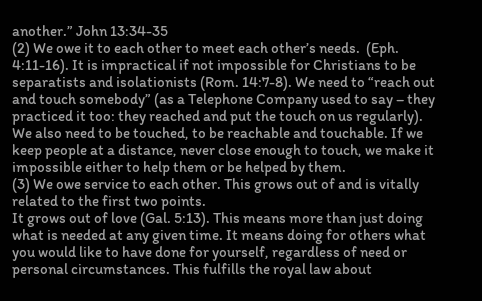another.” John 13:34-35
(2) We owe it to each other to meet each other’s needs.  (Eph. 4:11-16). It is impractical if not impossible for Christians to be separatists and isolationists (Rom. 14:7-8). We need to “reach out and touch somebody” (as a Telephone Company used to say – they practiced it too: they reached and put the touch on us regularly). We also need to be touched, to be reachable and touchable. If we keep people at a distance, never close enough to touch, we make it impossible either to help them or be helped by them.
(3) We owe service to each other. This grows out of and is vitally related to the first two points.
It grows out of love (Gal. 5:13). This means more than just doing what is needed at any given time. It means doing for others what you would like to have done for yourself, regardless of need or personal circumstances. This fulfills the royal law about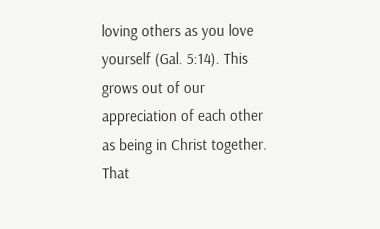loving others as you love yourself (Gal. 5:14). This grows out of our appreciation of each other as being in Christ together. That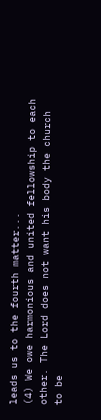leads us to the fourth matter...
(4) We owe harmonious and united fellowship to each other. The Lord does not want his body the church to be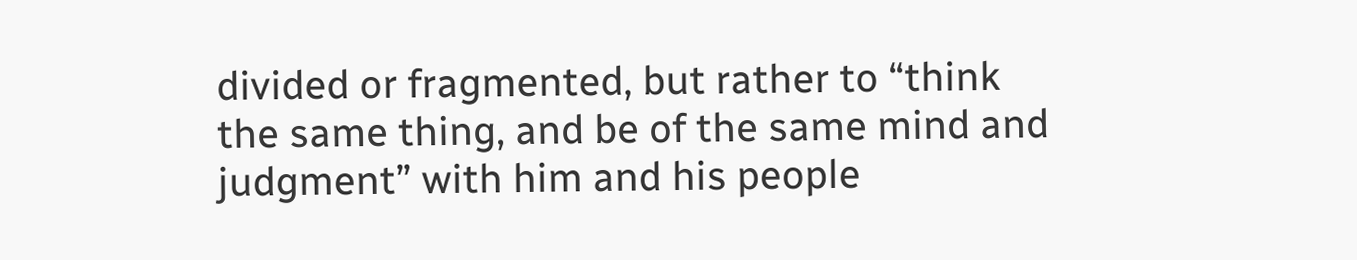divided or fragmented, but rather to “think the same thing, and be of the same mind and judgment” with him and his people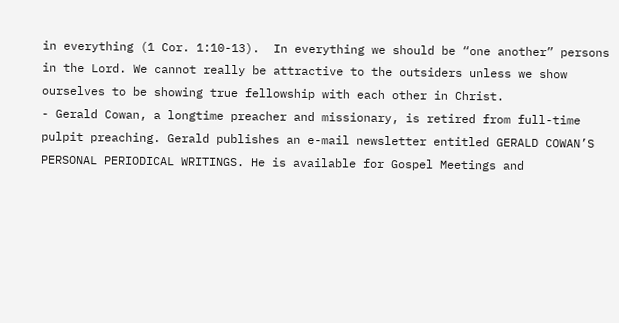in everything (1 Cor. 1:10-13).  In everything we should be “one another” persons in the Lord. We cannot really be attractive to the outsiders unless we show ourselves to be showing true fellowship with each other in Christ.
- Gerald Cowan, a longtime preacher and missionary, is retired from full-time pulpit preaching. Gerald publishes an e-mail newsletter entitled GERALD COWAN’S PERSONAL PERIODICAL WRITINGS. He is available for Gospel Meetings and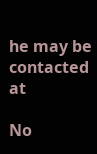he may be contacted at

No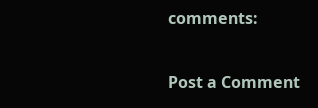comments:

Post a Comment